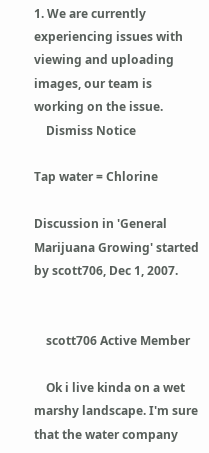1. We are currently experiencing issues with viewing and uploading images, our team is working on the issue.
    Dismiss Notice

Tap water = Chlorine

Discussion in 'General Marijuana Growing' started by scott706, Dec 1, 2007.


    scott706 Active Member

    Ok i live kinda on a wet marshy landscape. I'm sure that the water company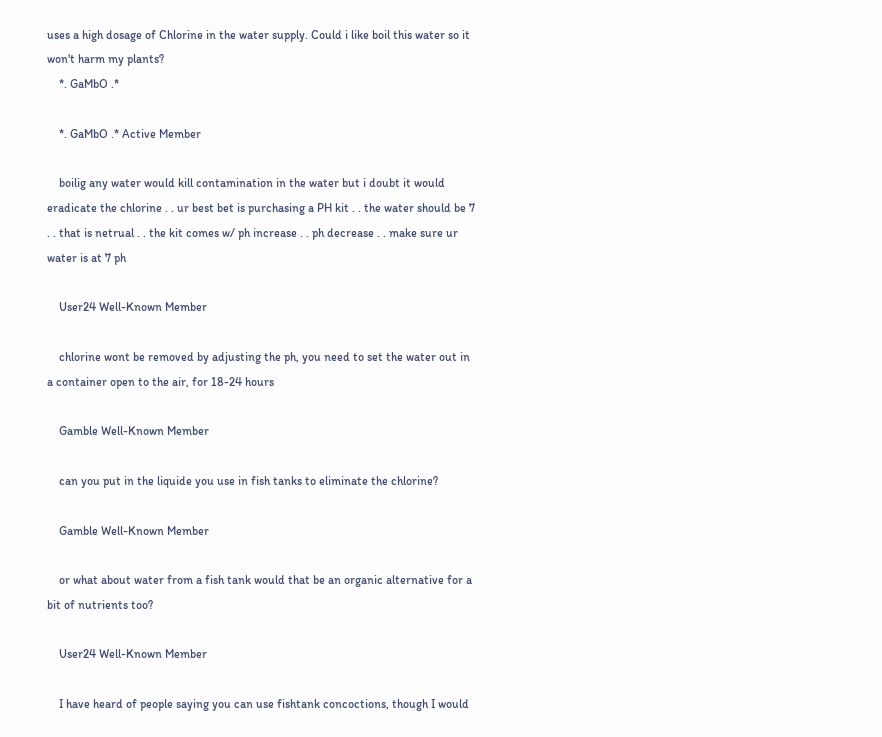uses a high dosage of Chlorine in the water supply. Could i like boil this water so it won't harm my plants?
    *. GaMbO .*

    *. GaMbO .* Active Member

    boilig any water would kill contamination in the water but i doubt it would eradicate the chlorine . . ur best bet is purchasing a PH kit . . the water should be 7 . . that is netrual . . the kit comes w/ ph increase . . ph decrease . . make sure ur water is at 7 ph

    User24 Well-Known Member

    chlorine wont be removed by adjusting the ph, you need to set the water out in a container open to the air, for 18-24 hours

    Gamble Well-Known Member

    can you put in the liquide you use in fish tanks to eliminate the chlorine?

    Gamble Well-Known Member

    or what about water from a fish tank would that be an organic alternative for a bit of nutrients too?

    User24 Well-Known Member

    I have heard of people saying you can use fishtank concoctions, though I would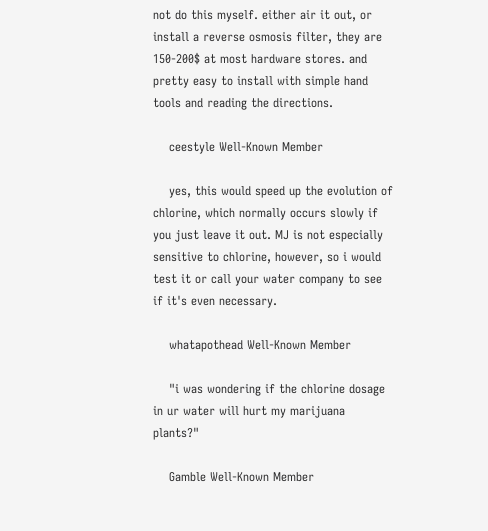not do this myself. either air it out, or install a reverse osmosis filter, they are 150-200$ at most hardware stores. and pretty easy to install with simple hand tools and reading the directions.

    ceestyle Well-Known Member

    yes, this would speed up the evolution of chlorine, which normally occurs slowly if you just leave it out. MJ is not especially sensitive to chlorine, however, so i would test it or call your water company to see if it's even necessary.

    whatapothead Well-Known Member

    "i was wondering if the chlorine dosage in ur water will hurt my marijuana plants?"

    Gamble Well-Known Member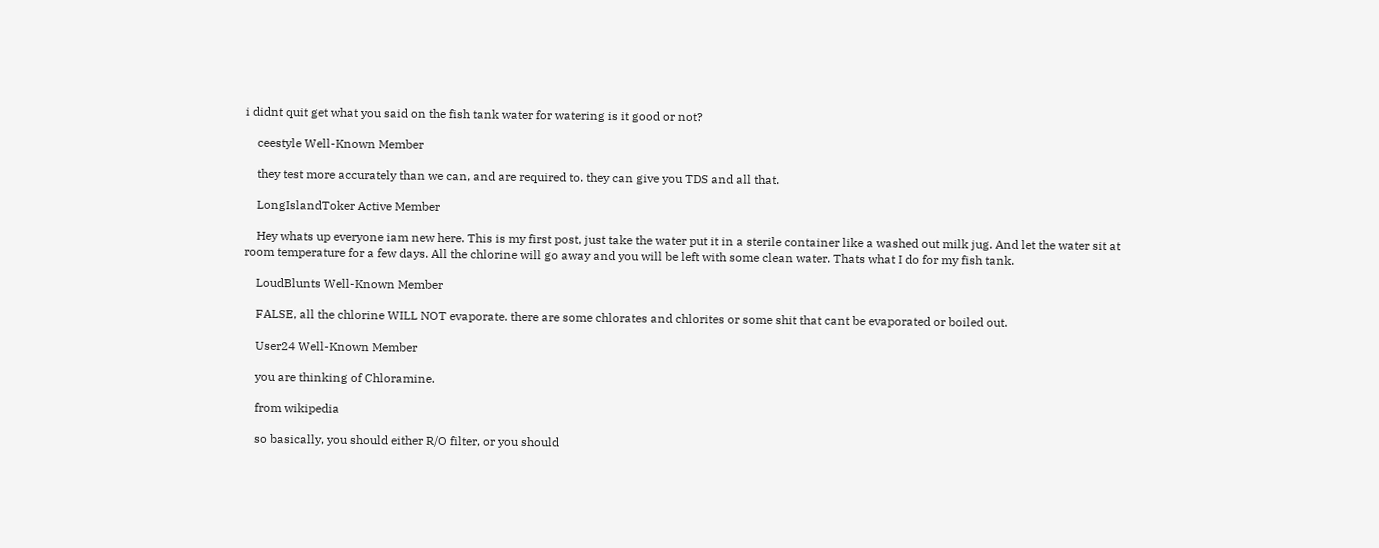i didnt quit get what you said on the fish tank water for watering is it good or not?

    ceestyle Well-Known Member

    they test more accurately than we can, and are required to. they can give you TDS and all that.

    LongIslandToker Active Member

    Hey whats up everyone iam new here. This is my first post, just take the water put it in a sterile container like a washed out milk jug. And let the water sit at room temperature for a few days. All the chlorine will go away and you will be left with some clean water. Thats what I do for my fish tank.

    LoudBlunts Well-Known Member

    FALSE, all the chlorine WILL NOT evaporate. there are some chlorates and chlorites or some shit that cant be evaporated or boiled out.

    User24 Well-Known Member

    you are thinking of Chloramine.

    from wikipedia

    so basically, you should either R/O filter, or you should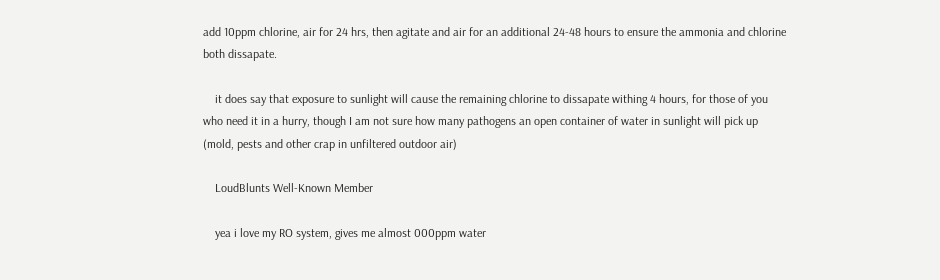add 10ppm chlorine, air for 24 hrs, then agitate and air for an additional 24-48 hours to ensure the ammonia and chlorine both dissapate.

    it does say that exposure to sunlight will cause the remaining chlorine to dissapate withing 4 hours, for those of you who need it in a hurry, though I am not sure how many pathogens an open container of water in sunlight will pick up (mold, pests and other crap in unfiltered outdoor air)

    LoudBlunts Well-Known Member

    yea i love my RO system, gives me almost 000ppm water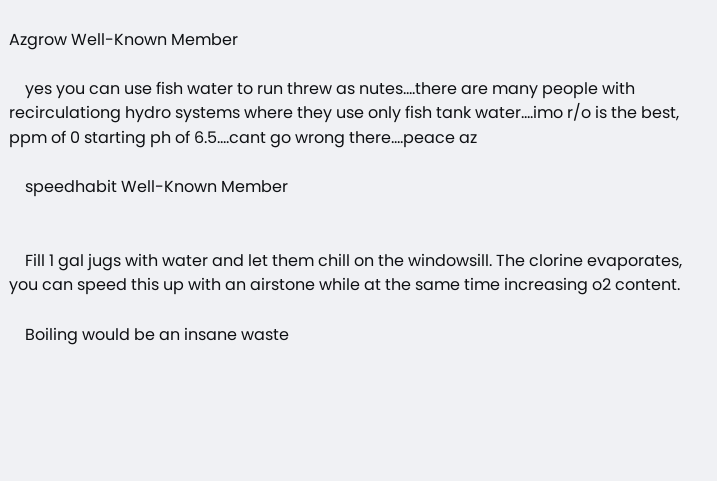Azgrow Well-Known Member

    yes you can use fish water to run threw as nutes....there are many people with recirculationg hydro systems where they use only fish tank water....imo r/o is the best, ppm of 0 starting ph of 6.5....cant go wrong there....peace az

    speedhabit Well-Known Member


    Fill 1 gal jugs with water and let them chill on the windowsill. The clorine evaporates, you can speed this up with an airstone while at the same time increasing o2 content.

    Boiling would be an insane waste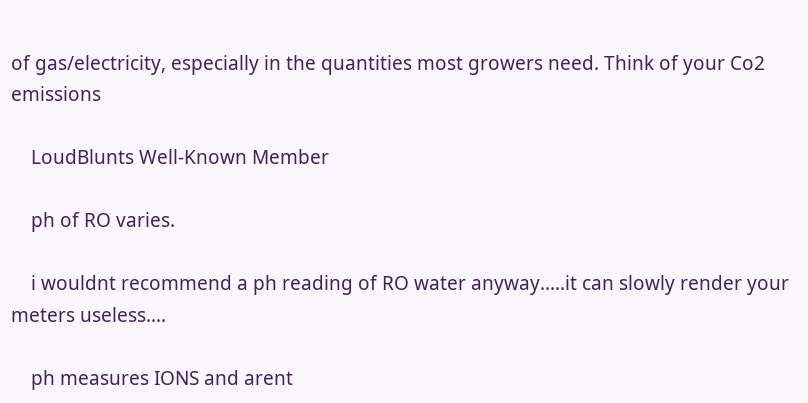of gas/electricity, especially in the quantities most growers need. Think of your Co2 emissions

    LoudBlunts Well-Known Member

    ph of RO varies.

    i wouldnt recommend a ph reading of RO water anyway.....it can slowly render your meters useless....

    ph measures IONS and arent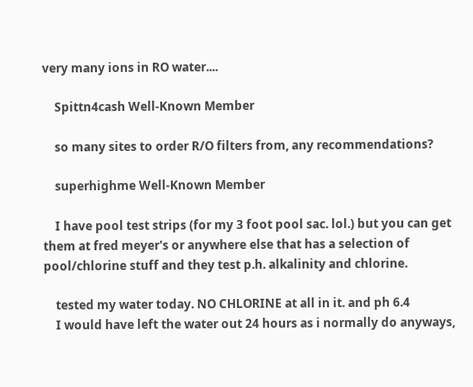very many ions in RO water....

    Spittn4cash Well-Known Member

    so many sites to order R/O filters from, any recommendations?

    superhighme Well-Known Member

    I have pool test strips (for my 3 foot pool sac. lol.) but you can get them at fred meyer's or anywhere else that has a selection of pool/chlorine stuff and they test p.h. alkalinity and chlorine.

    tested my water today. NO CHLORINE at all in it. and ph 6.4
    I would have left the water out 24 hours as i normally do anyways,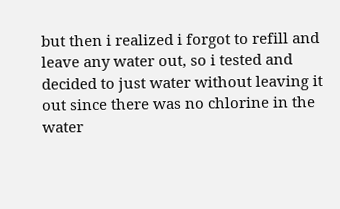but then i realized i forgot to refill and leave any water out, so i tested and decided to just water without leaving it out since there was no chlorine in the water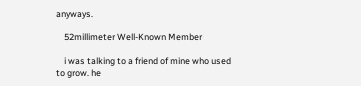anyways.

    52millimeter Well-Known Member

    i was talking to a friend of mine who used to grow. he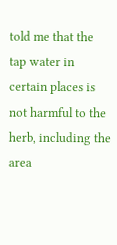told me that the tap water in certain places is not harmful to the herb, including the area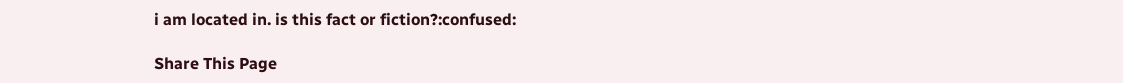i am located in. is this fact or fiction?:confused:

Share This Page